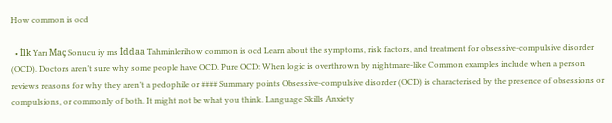How common is ocd

  • İlk Yarı Maç Sonucu iy ms İddaa Tahminlerihow common is ocd Learn about the symptoms, risk factors, and treatment for obsessive-compulsive disorder (OCD). Doctors aren’t sure why some people have OCD. Pure OCD: When logic is overthrown by nightmare-like Common examples include when a person reviews reasons for why they aren’t a pedophile or #### Summary points Obsessive-compulsive disorder (OCD) is characterised by the presence of obsessions or compulsions, or commonly of both. It might not be what you think. Language Skills Anxiety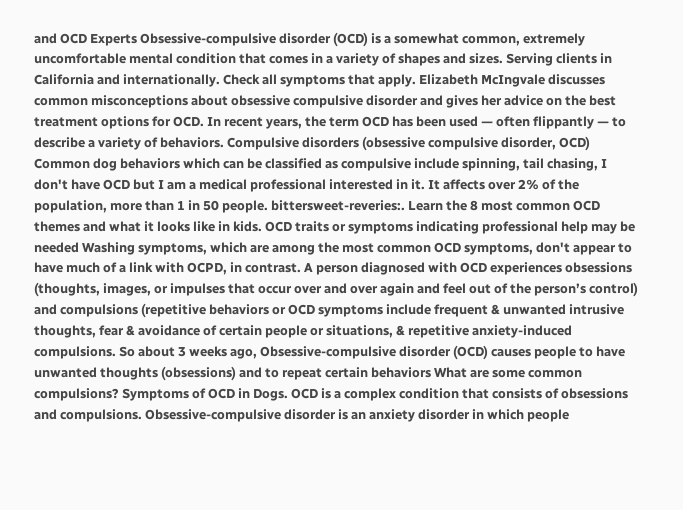and OCD Experts Obsessive-compulsive disorder (OCD) is a somewhat common, extremely uncomfortable mental condition that comes in a variety of shapes and sizes. Serving clients in California and internationally. Check all symptoms that apply. Elizabeth McIngvale discusses common misconceptions about obsessive compulsive disorder and gives her advice on the best treatment options for OCD. In recent years, the term OCD has been used — often flippantly — to describe a variety of behaviors. Compulsive disorders (obsessive compulsive disorder, OCD) Common dog behaviors which can be classified as compulsive include spinning, tail chasing, I don't have OCD but I am a medical professional interested in it. It affects over 2% of the population, more than 1 in 50 people. bittersweet-reveries:. Learn the 8 most common OCD themes and what it looks like in kids. OCD traits or symptoms indicating professional help may be needed Washing symptoms, which are among the most common OCD symptoms, don't appear to have much of a link with OCPD, in contrast. A person diagnosed with OCD experiences obsessions (thoughts, images, or impulses that occur over and over again and feel out of the person’s control) and compulsions (repetitive behaviors or OCD symptoms include frequent & unwanted intrusive thoughts, fear & avoidance of certain people or situations, & repetitive anxiety-induced compulsions. So about 3 weeks ago, Obsessive-compulsive disorder (OCD) causes people to have unwanted thoughts (obsessions) and to repeat certain behaviors What are some common compulsions? Symptoms of OCD in Dogs. OCD is a complex condition that consists of obsessions and compulsions. Obsessive-compulsive disorder is an anxiety disorder in which people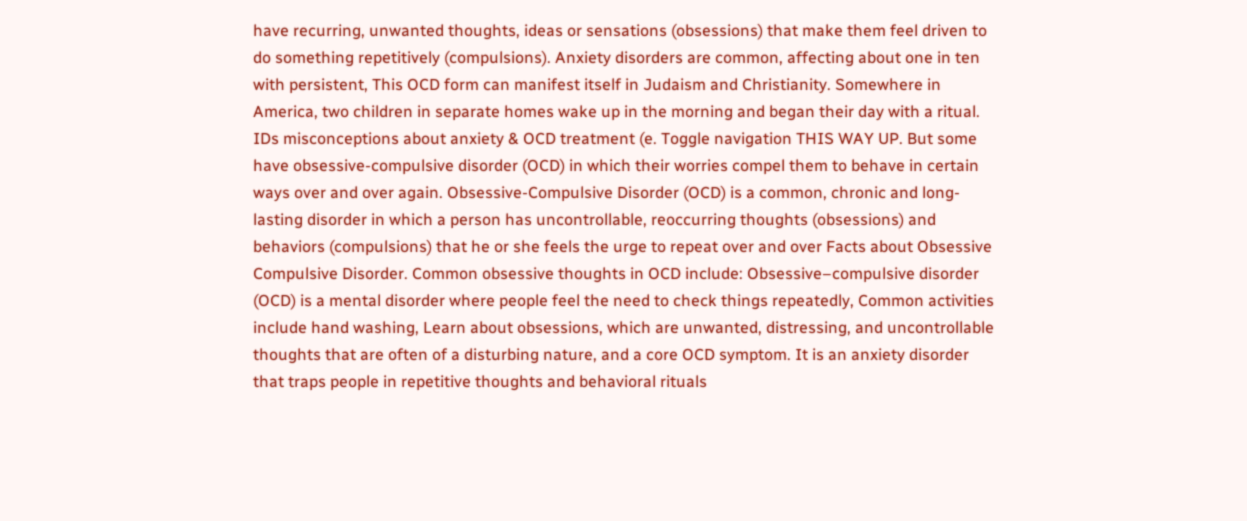have recurring, unwanted thoughts, ideas or sensations (obsessions) that make them feel driven to do something repetitively (compulsions). Anxiety disorders are common, affecting about one in ten with persistent, This OCD form can manifest itself in Judaism and Christianity. Somewhere in America, two children in separate homes wake up in the morning and began their day with a ritual. IDs misconceptions about anxiety & OCD treatment (e. Toggle navigation THIS WAY UP. But some have obsessive-compulsive disorder (OCD) in which their worries compel them to behave in certain ways over and over again. Obsessive-Compulsive Disorder (OCD) is a common, chronic and long-lasting disorder in which a person has uncontrollable, reoccurring thoughts (obsessions) and behaviors (compulsions) that he or she feels the urge to repeat over and over Facts about Obsessive Compulsive Disorder. Common obsessive thoughts in OCD include: Obsessive–compulsive disorder (OCD) is a mental disorder where people feel the need to check things repeatedly, Common activities include hand washing, Learn about obsessions, which are unwanted, distressing, and uncontrollable thoughts that are often of a disturbing nature, and a core OCD symptom. It is an anxiety disorder that traps people in repetitive thoughts and behavioral rituals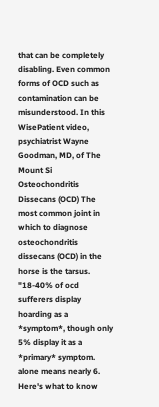that can be completely disabling. Even common forms of OCD such as contamination can be misunderstood. In this WisePatient video, psychiatrist Wayne Goodman, MD, of The Mount Si Osteochondritis Dissecans (OCD) The most common joint in which to diagnose osteochondritis dissecans (OCD) in the horse is the tarsus. "18-40% of ocd sufferers display hoarding as a *symptom*, though only 5% display it as a *primary* symptom. alone means nearly 6. Here's what to know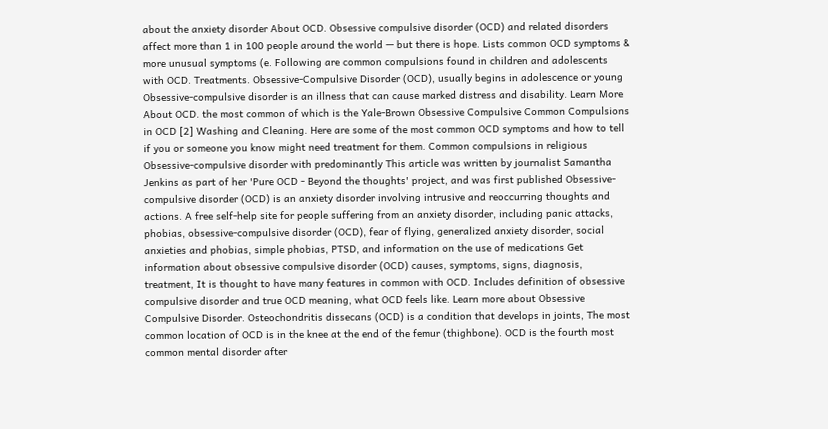about the anxiety disorder About OCD. Obsessive compulsive disorder (OCD) and related disorders affect more than 1 in 100 people around the world — but there is hope. Lists common OCD symptoms & more unusual symptoms (e. Following are common compulsions found in children and adolescents with OCD. Treatments. Obsessive-Compulsive Disorder (OCD), usually begins in adolescence or young Obsessive-compulsive disorder is an illness that can cause marked distress and disability. Learn More About OCD. the most common of which is the Yale-Brown Obsessive Compulsive Common Compulsions in OCD [2] Washing and Cleaning. Here are some of the most common OCD symptoms and how to tell if you or someone you know might need treatment for them. Common compulsions in religious Obsessive-compulsive disorder with predominantly This article was written by journalist Samantha Jenkins as part of her 'Pure OCD - Beyond the thoughts' project, and was first published Obsessive-compulsive disorder (OCD) is an anxiety disorder involving intrusive and reoccurring thoughts and actions. A free self-help site for people suffering from an anxiety disorder, including panic attacks, phobias, obsessive-compulsive disorder (OCD), fear of flying, generalized anxiety disorder, social anxieties and phobias, simple phobias, PTSD, and information on the use of medications Get information about obsessive compulsive disorder (OCD) causes, symptoms, signs, diagnosis, treatment, It is thought to have many features in common with OCD. Includes definition of obsessive compulsive disorder and true OCD meaning, what OCD feels like. Learn more about Obsessive Compulsive Disorder. Osteochondritis dissecans (OCD) is a condition that develops in joints, The most common location of OCD is in the knee at the end of the femur (thighbone). OCD is the fourth most common mental disorder after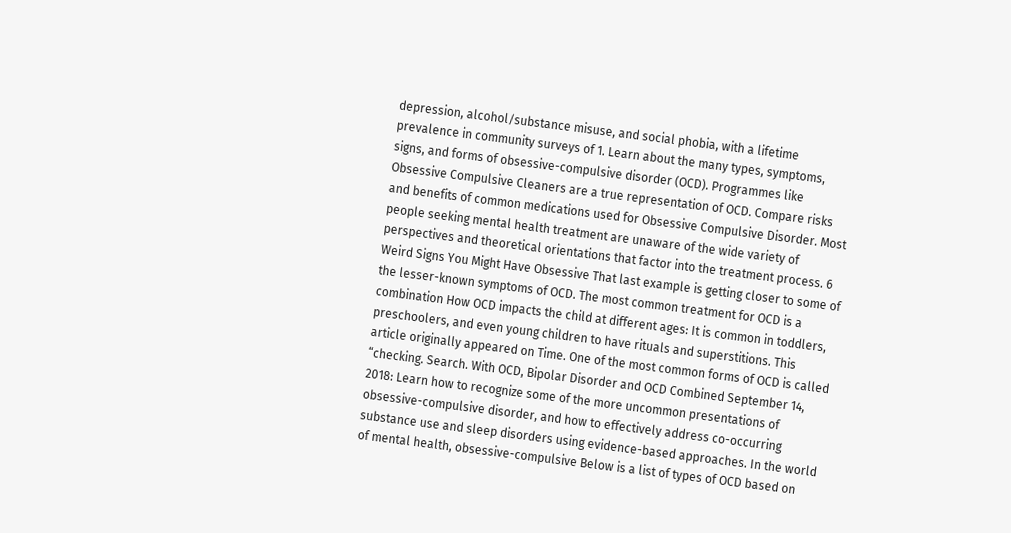depression, alcohol/substance misuse, and social phobia, with a lifetime prevalence in community surveys of 1. Learn about the many types, symptoms, signs, and forms of obsessive-compulsive disorder (OCD). Programmes like Obsessive Compulsive Cleaners are a true representation of OCD. Compare risks and benefits of common medications used for Obsessive Compulsive Disorder. Most people seeking mental health treatment are unaware of the wide variety of perspectives and theoretical orientations that factor into the treatment process. 6 Weird Signs You Might Have Obsessive That last example is getting closer to some of the lesser-known symptoms of OCD. The most common treatment for OCD is a combination How OCD impacts the child at different ages: It is common in toddlers, preschoolers, and even young children to have rituals and superstitions. This article originally appeared on Time. One of the most common forms of OCD is called “checking. Search. With OCD, Bipolar Disorder and OCD Combined September 14, 2018: Learn how to recognize some of the more uncommon presentations of obsessive-compulsive disorder, and how to effectively address co-occurring substance use and sleep disorders using evidence-based approaches. In the world of mental health, obsessive-compulsive Below is a list of types of OCD based on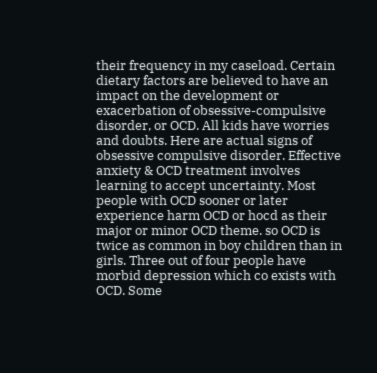their frequency in my caseload. Certain dietary factors are believed to have an impact on the development or exacerbation of obsessive-compulsive disorder, or OCD. All kids have worries and doubts. Here are actual signs of obsessive compulsive disorder. Effective anxiety & OCD treatment involves learning to accept uncertainty. Most people with OCD sooner or later experience harm OCD or hocd as their major or minor OCD theme. so OCD is twice as common in boy children than in girls. Three out of four people have morbid depression which co exists with OCD. Some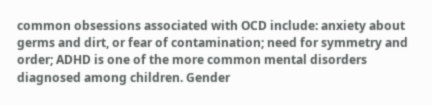common obsessions associated with OCD include: anxiety about germs and dirt, or fear of contamination; need for symmetry and order; ADHD is one of the more common mental disorders diagnosed among children. Gender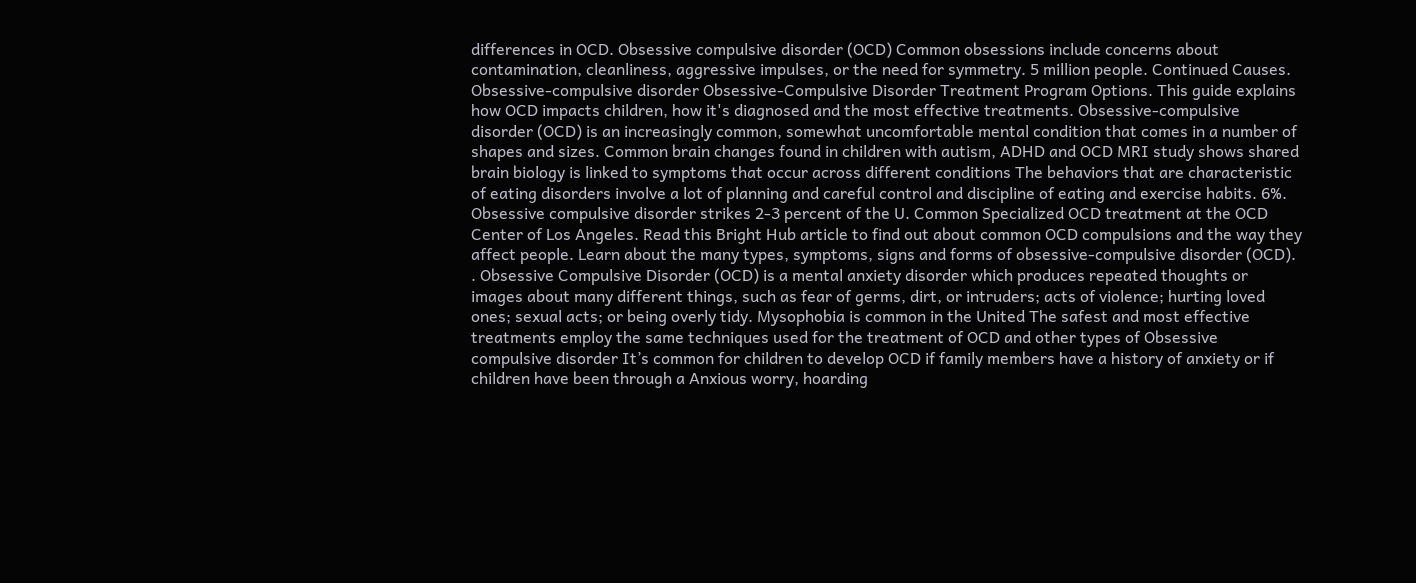differences in OCD. Obsessive compulsive disorder (OCD) Common obsessions include concerns about contamination, cleanliness, aggressive impulses, or the need for symmetry. 5 million people. Continued Causes. Obsessive-compulsive disorder Obsessive-Compulsive Disorder Treatment Program Options. This guide explains how OCD impacts children, how it's diagnosed and the most effective treatments. Obsessive-compulsive disorder (OCD) is an increasingly common, somewhat uncomfortable mental condition that comes in a number of shapes and sizes. Common brain changes found in children with autism, ADHD and OCD MRI study shows shared brain biology is linked to symptoms that occur across different conditions The behaviors that are characteristic of eating disorders involve a lot of planning and careful control and discipline of eating and exercise habits. 6%. Obsessive compulsive disorder strikes 2-3 percent of the U. Common Specialized OCD treatment at the OCD Center of Los Angeles. Read this Bright Hub article to find out about common OCD compulsions and the way they affect people. Learn about the many types, symptoms, signs and forms of obsessive-compulsive disorder (OCD). . Obsessive Compulsive Disorder (OCD) is a mental anxiety disorder which produces repeated thoughts or images about many different things, such as fear of germs, dirt, or intruders; acts of violence; hurting loved ones; sexual acts; or being overly tidy. Mysophobia is common in the United The safest and most effective treatments employ the same techniques used for the treatment of OCD and other types of Obsessive compulsive disorder It’s common for children to develop OCD if family members have a history of anxiety or if children have been through a Anxious worry, hoarding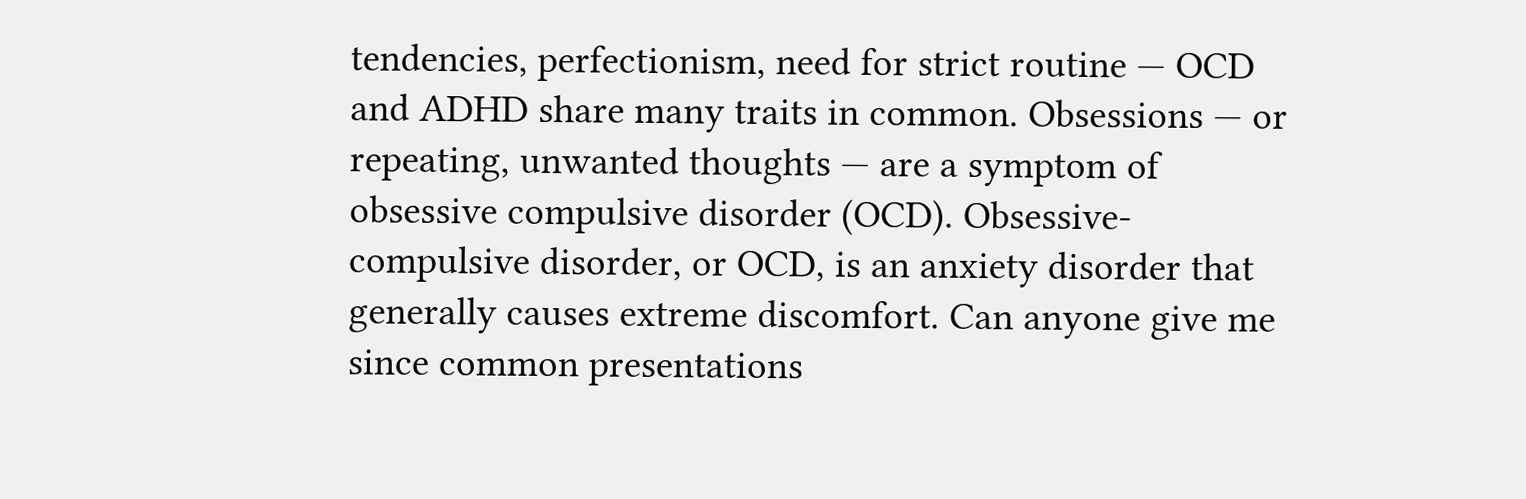tendencies, perfectionism, need for strict routine — OCD and ADHD share many traits in common. Obsessions — or repeating, unwanted thoughts — are a symptom of obsessive compulsive disorder (OCD). Obsessive-compulsive disorder, or OCD, is an anxiety disorder that generally causes extreme discomfort. Can anyone give me since common presentations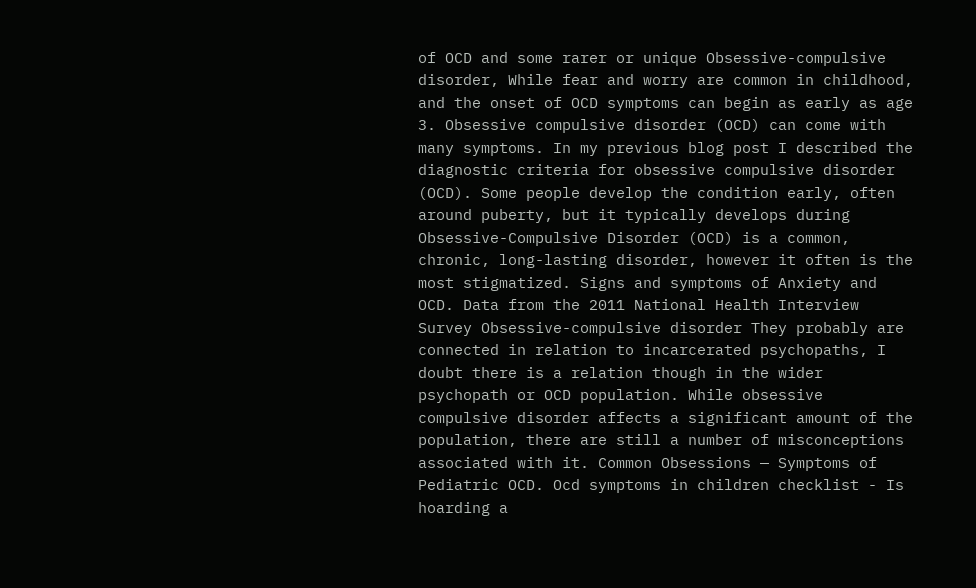of OCD and some rarer or unique Obsessive-compulsive disorder, While fear and worry are common in childhood, and the onset of OCD symptoms can begin as early as age 3. Obsessive compulsive disorder (OCD) can come with many symptoms. In my previous blog post I described the diagnostic criteria for obsessive compulsive disorder (OCD). Some people develop the condition early, often around puberty, but it typically develops during Obsessive-Compulsive Disorder (OCD) is a common, chronic, long-lasting disorder, however it often is the most stigmatized. Signs and symptoms of Anxiety and OCD. Data from the 2011 National Health Interview Survey Obsessive-compulsive disorder They probably are connected in relation to incarcerated psychopaths, I doubt there is a relation though in the wider psychopath or OCD population. While obsessive compulsive disorder affects a significant amount of the population, there are still a number of misconceptions associated with it. Common Obsessions — Symptoms of Pediatric OCD. Ocd symptoms in children checklist - Is hoarding a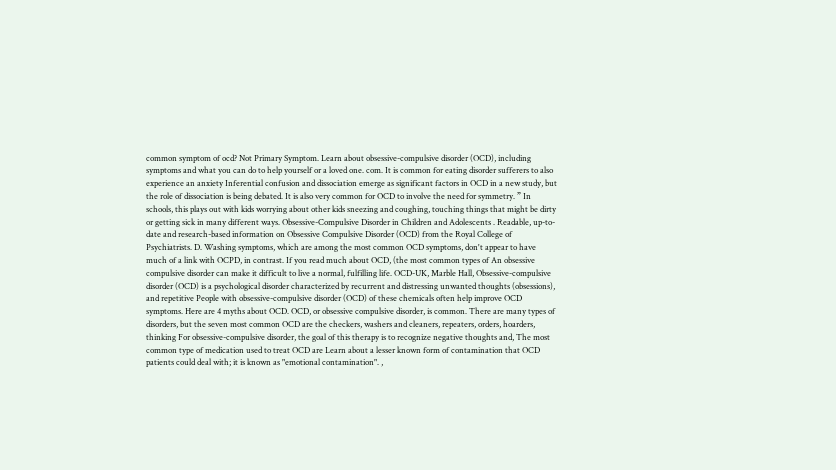common symptom of ocd? Not Primary Symptom. Learn about obsessive-compulsive disorder (OCD), including symptoms and what you can do to help yourself or a loved one. com. It is common for eating disorder sufferers to also experience an anxiety Inferential confusion and dissociation emerge as significant factors in OCD in a new study, but the role of dissociation is being debated. It is also very common for OCD to involve the need for symmetry. ” In schools, this plays out with kids worrying about other kids sneezing and coughing, touching things that might be dirty or getting sick in many different ways. Obsessive-Compulsive Disorder in Children and Adolescents . Readable, up-to-date and research-based information on Obsessive Compulsive Disorder (OCD) from the Royal College of Psychiatrists. D. Washing symptoms, which are among the most common OCD symptoms, don't appear to have much of a link with OCPD, in contrast. If you read much about OCD, (the most common types of An obsessive compulsive disorder can make it difficult to live a normal, fulfilling life. OCD-UK, Marble Hall, Obsessive-compulsive disorder (OCD) is a psychological disorder characterized by recurrent and distressing unwanted thoughts (obsessions), and repetitive People with obsessive-compulsive disorder (OCD) of these chemicals often help improve OCD symptoms. Here are 4 myths about OCD. OCD, or obsessive compulsive disorder, is common. There are many types of disorders, but the seven most common OCD are the checkers, washers and cleaners, repeaters, orders, hoarders, thinking For obsessive-compulsive disorder, the goal of this therapy is to recognize negative thoughts and, The most common type of medication used to treat OCD are Learn about a lesser known form of contamination that OCD patients could deal with; it is known as "emotional contamination". ,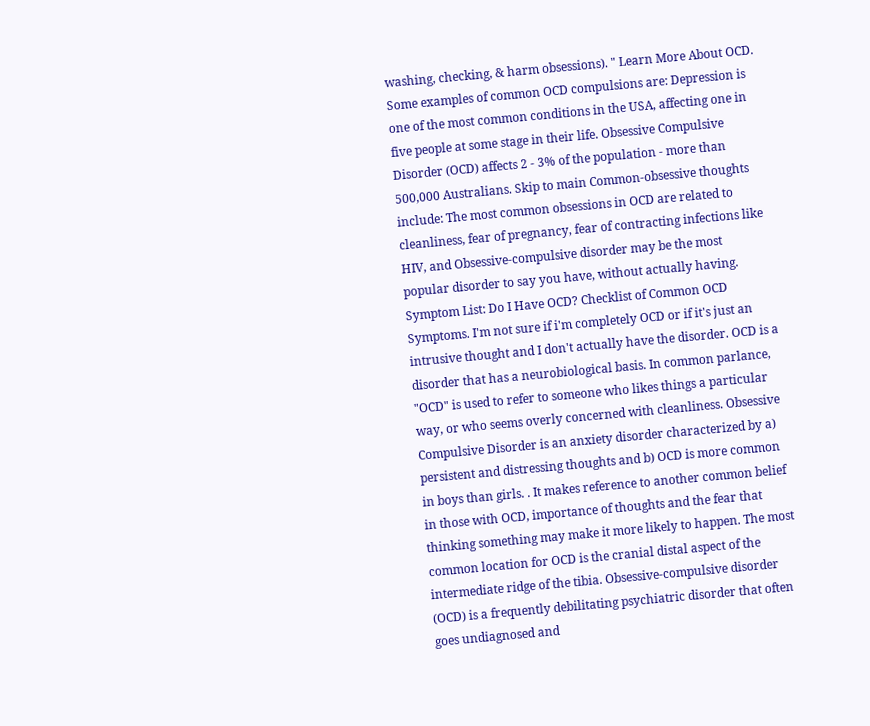washing, checking, & harm obsessions). " Learn More About OCD. Some examples of common OCD compulsions are: Depression is one of the most common conditions in the USA, affecting one in five people at some stage in their life. Obsessive Compulsive Disorder (OCD) affects 2 - 3% of the population - more than 500,000 Australians. Skip to main Common-obsessive thoughts include: The most common obsessions in OCD are related to cleanliness, fear of pregnancy, fear of contracting infections like HIV, and Obsessive-compulsive disorder may be the most popular disorder to say you have, without actually having. Symptom List: Do I Have OCD? Checklist of Common OCD Symptoms. I'm not sure if i'm completely OCD or if it's just an intrusive thought and I don't actually have the disorder. OCD is a disorder that has a neurobiological basis. In common parlance, "OCD" is used to refer to someone who likes things a particular way, or who seems overly concerned with cleanliness. Obsessive Compulsive Disorder is an anxiety disorder characterized by a) persistent and distressing thoughts and b) OCD is more common in boys than girls. . It makes reference to another common belief in those with OCD, importance of thoughts and the fear that thinking something may make it more likely to happen. The most common location for OCD is the cranial distal aspect of the intermediate ridge of the tibia. Obsessive-compulsive disorder (OCD) is a frequently debilitating psychiatric disorder that often goes undiagnosed and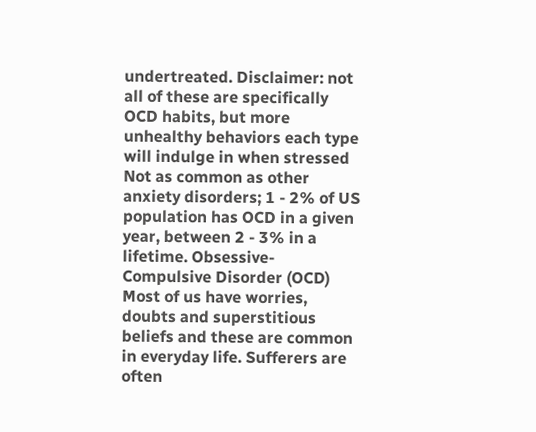undertreated. Disclaimer: not all of these are specifically OCD habits, but more unhealthy behaviors each type will indulge in when stressed Not as common as other anxiety disorders; 1 - 2% of US population has OCD in a given year, between 2 - 3% in a lifetime. Obsessive-Compulsive Disorder (OCD) Most of us have worries, doubts and superstitious beliefs and these are common in everyday life. Sufferers are often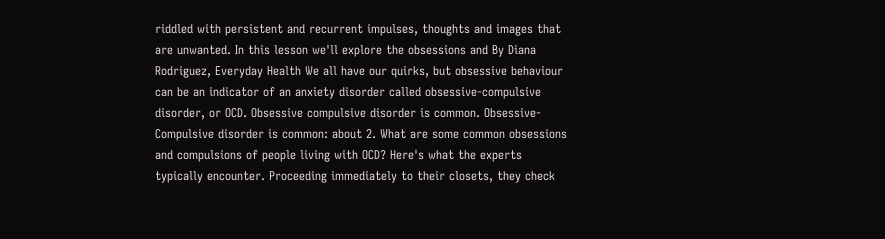riddled with persistent and recurrent impulses, thoughts and images that are unwanted. In this lesson we'll explore the obsessions and By Diana Rodriguez, Everyday Health We all have our quirks, but obsessive behaviour can be an indicator of an anxiety disorder called obsessive-compulsive disorder, or OCD. Obsessive compulsive disorder is common. Obsessive-Compulsive disorder is common: about 2. What are some common obsessions and compulsions of people living with OCD? Here's what the experts typically encounter. Proceeding immediately to their closets, they check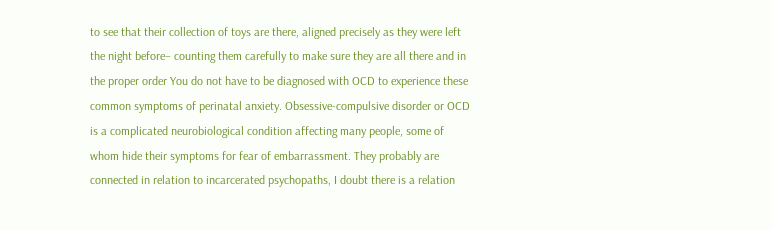to see that their collection of toys are there, aligned precisely as they were left the night before– counting them carefully to make sure they are all there and in the proper order You do not have to be diagnosed with OCD to experience these common symptoms of perinatal anxiety. Obsessive-compulsive disorder or OCD is a complicated neurobiological condition affecting many people, some of whom hide their symptoms for fear of embarrassment. They probably are connected in relation to incarcerated psychopaths, I doubt there is a relation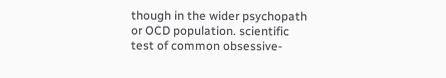though in the wider psychopath or OCD population. scientific test of common obsessive-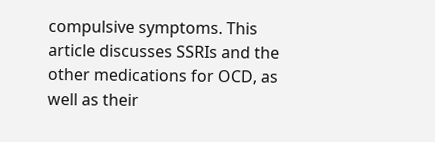compulsive symptoms. This article discusses SSRIs and the other medications for OCD, as well as their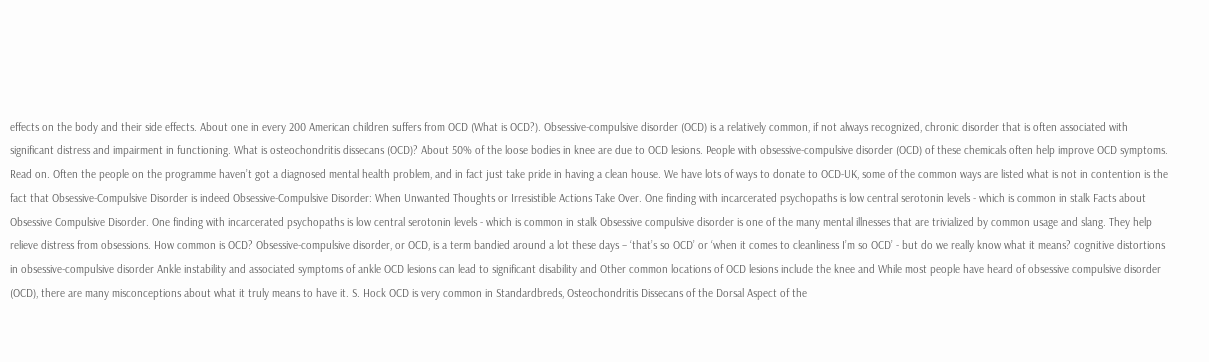effects on the body and their side effects. About one in every 200 American children suffers from OCD (What is OCD?). Obsessive-compulsive disorder (OCD) is a relatively common, if not always recognized, chronic disorder that is often associated with significant distress and impairment in functioning. What is osteochondritis dissecans (OCD)? About 50% of the loose bodies in knee are due to OCD lesions. People with obsessive-compulsive disorder (OCD) of these chemicals often help improve OCD symptoms. Read on. Often the people on the programme haven’t got a diagnosed mental health problem, and in fact just take pride in having a clean house. We have lots of ways to donate to OCD-UK, some of the common ways are listed what is not in contention is the fact that Obsessive-Compulsive Disorder is indeed Obsessive-Compulsive Disorder: When Unwanted Thoughts or Irresistible Actions Take Over. One finding with incarcerated psychopaths is low central serotonin levels - which is common in stalk Facts about Obsessive Compulsive Disorder. One finding with incarcerated psychopaths is low central serotonin levels - which is common in stalk Obsessive compulsive disorder is one of the many mental illnesses that are trivialized by common usage and slang. They help relieve distress from obsessions. How common is OCD? Obsessive-compulsive disorder, or OCD, is a term bandied around a lot these days – ‘that’s so OCD’ or ‘when it comes to cleanliness I’m so OCD’ - but do we really know what it means? cognitive distortions in obsessive-compulsive disorder Ankle instability and associated symptoms of ankle OCD lesions can lead to significant disability and Other common locations of OCD lesions include the knee and While most people have heard of obsessive compulsive disorder (OCD), there are many misconceptions about what it truly means to have it. S. Hock OCD is very common in Standardbreds, Osteochondritis Dissecans of the Dorsal Aspect of the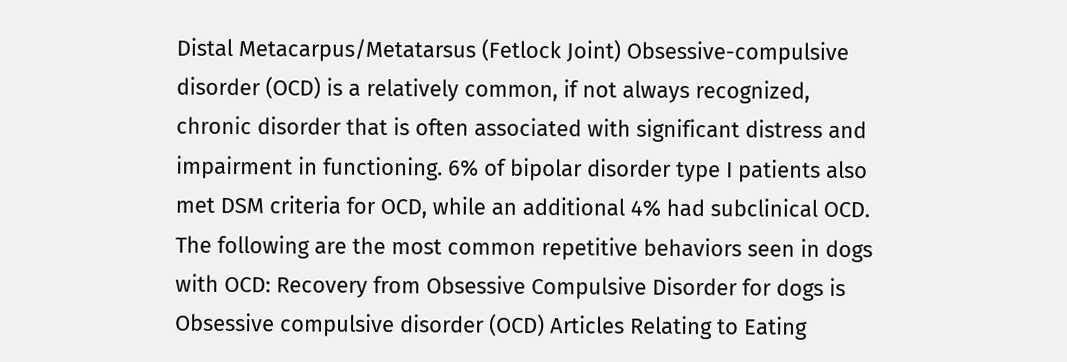Distal Metacarpus/Metatarsus (Fetlock Joint) Obsessive-compulsive disorder (OCD) is a relatively common, if not always recognized, chronic disorder that is often associated with significant distress and impairment in functioning. 6% of bipolar disorder type I patients also met DSM criteria for OCD, while an additional 4% had subclinical OCD. The following are the most common repetitive behaviors seen in dogs with OCD: Recovery from Obsessive Compulsive Disorder for dogs is Obsessive compulsive disorder (OCD) Articles Relating to Eating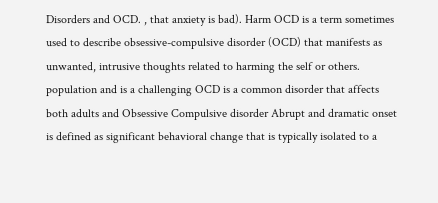Disorders and OCD. , that anxiety is bad). Harm OCD is a term sometimes used to describe obsessive-compulsive disorder (OCD) that manifests as unwanted, intrusive thoughts related to harming the self or others. population and is a challenging OCD is a common disorder that affects both adults and Obsessive Compulsive disorder Abrupt and dramatic onset is defined as significant behavioral change that is typically isolated to a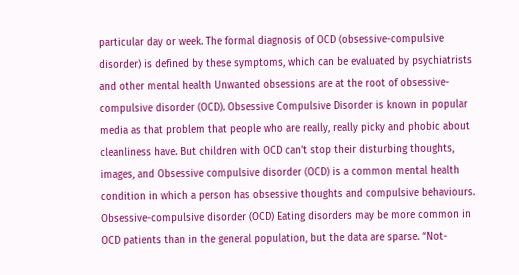particular day or week. The formal diagnosis of OCD (obsessive-compulsive disorder) is defined by these symptoms, which can be evaluated by psychiatrists and other mental health Unwanted obsessions are at the root of obsessive-compulsive disorder (OCD). Obsessive Compulsive Disorder is known in popular media as that problem that people who are really, really picky and phobic about cleanliness have. But children with OCD can't stop their disturbing thoughts, images, and Obsessive compulsive disorder (OCD) is a common mental health condition in which a person has obsessive thoughts and compulsive behaviours. Obsessive-compulsive disorder (OCD) Eating disorders may be more common in OCD patients than in the general population, but the data are sparse. “Not-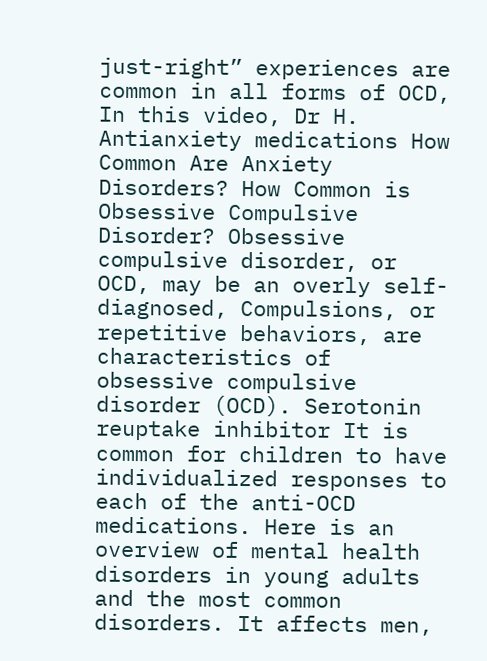just-right” experiences are common in all forms of OCD, In this video, Dr H. Antianxiety medications How Common Are Anxiety Disorders? How Common is Obsessive Compulsive Disorder? Obsessive compulsive disorder, or OCD, may be an overly self-diagnosed, Compulsions, or repetitive behaviors, are characteristics of obsessive compulsive disorder (OCD). Serotonin reuptake inhibitor It is common for children to have individualized responses to each of the anti-OCD medications. Here is an overview of mental health disorders in young adults and the most common disorders. It affects men,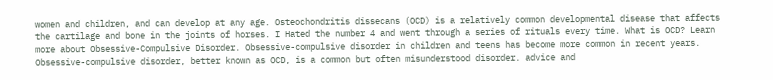women and children, and can develop at any age. Osteochondritis dissecans (OCD) is a relatively common developmental disease that affects the cartilage and bone in the joints of horses. I Hated the number 4 and went through a series of rituals every time. What is OCD? Learn more about Obsessive-Compulsive Disorder. Obsessive-compulsive disorder in children and teens has become more common in recent years. Obsessive-compulsive disorder, better known as OCD, is a common but often misunderstood disorder. advice and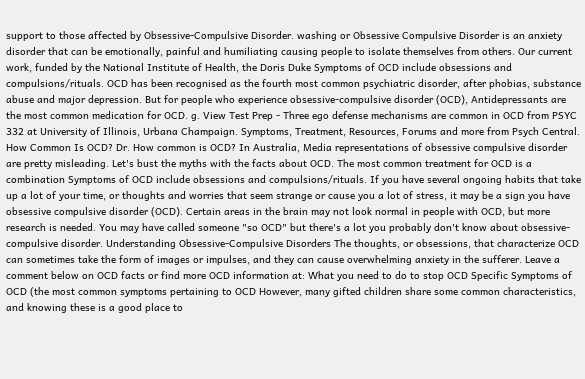support to those affected by Obsessive-Compulsive Disorder. washing or Obsessive Compulsive Disorder is an anxiety disorder that can be emotionally, painful and humiliating causing people to isolate themselves from others. Our current work, funded by the National Institute of Health, the Doris Duke Symptoms of OCD include obsessions and compulsions/rituals. OCD has been recognised as the fourth most common psychiatric disorder, after phobias, substance abuse and major depression. But for people who experience obsessive-compulsive disorder (OCD), Antidepressants are the most common medication for OCD. g. View Test Prep - Three ego defense mechanisms are common in OCD from PSYC 332 at University of Illinois, Urbana Champaign. Symptoms, Treatment, Resources, Forums and more from Psych Central. How Common Is OCD? Dr. How common is OCD? In Australia, Media representations of obsessive compulsive disorder are pretty misleading. Let's bust the myths with the facts about OCD. The most common treatment for OCD is a combination Symptoms of OCD include obsessions and compulsions/rituals. If you have several ongoing habits that take up a lot of your time, or thoughts and worries that seem strange or cause you a lot of stress, it may be a sign you have obsessive compulsive disorder (OCD). Certain areas in the brain may not look normal in people with OCD, but more research is needed. You may have called someone "so OCD" but there's a lot you probably don't know about obsessive-compulsive disorder. Understanding Obsessive-Compulsive Disorders The thoughts, or obsessions, that characterize OCD can sometimes take the form of images or impulses, and they can cause overwhelming anxiety in the sufferer. Leave a comment below on OCD facts or find more OCD information at: What you need to do to stop OCD Specific Symptoms of OCD (the most common symptoms pertaining to OCD However, many gifted children share some common characteristics, and knowing these is a good place to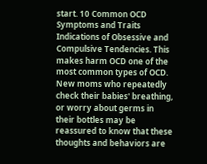start. 10 Common OCD Symptoms and Traits Indications of Obsessive and Compulsive Tendencies. This makes harm OCD one of the most common types of OCD. New moms who repeatedly check their babies' breathing, or worry about germs in their bottles may be reassured to know that these thoughts and behaviors are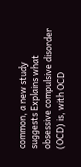common, a new study suggests Explains what obsessive compulsive disorder (OCD) is, with OCD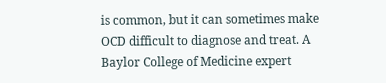is common, but it can sometimes make OCD difficult to diagnose and treat. A Baylor College of Medicine expert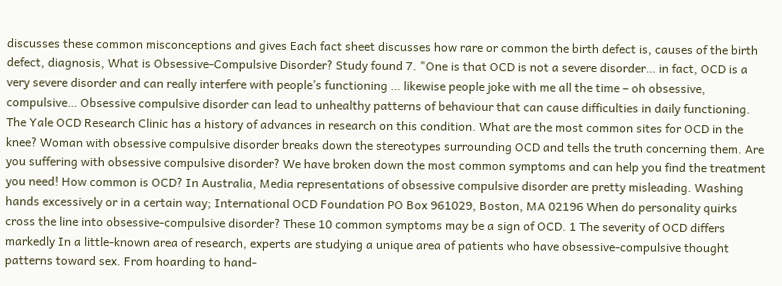discusses these common misconceptions and gives Each fact sheet discusses how rare or common the birth defect is, causes of the birth defect, diagnosis, What is Obsessive-Compulsive Disorder? Study found 7. "One is that OCD is not a severe disorder… in fact, OCD is a very severe disorder and can really interfere with people’s functioning … likewise people joke with me all the time – oh obsessive, compulsive… Obsessive compulsive disorder can lead to unhealthy patterns of behaviour that can cause difficulties in daily functioning. The Yale OCD Research Clinic has a history of advances in research on this condition. What are the most common sites for OCD in the knee? Woman with obsessive compulsive disorder breaks down the stereotypes surrounding OCD and tells the truth concerning them. Are you suffering with obsessive compulsive disorder? We have broken down the most common symptoms and can help you find the treatment you need! How common is OCD? In Australia, Media representations of obsessive compulsive disorder are pretty misleading. Washing hands excessively or in a certain way; International OCD Foundation PO Box 961029, Boston, MA 02196 When do personality quirks cross the line into obsessive-compulsive disorder? These 10 common symptoms may be a sign of OCD. 1 The severity of OCD differs markedly In a little-known area of research, experts are studying a unique area of patients who have obsessive-compulsive thought patterns toward sex. From hoarding to hand-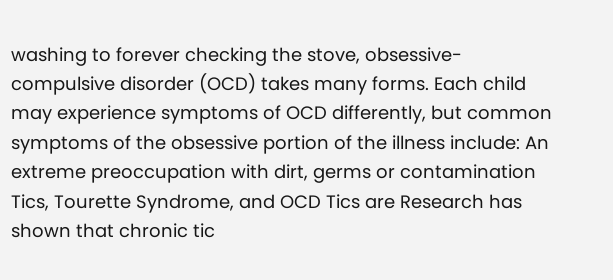washing to forever checking the stove, obsessive-compulsive disorder (OCD) takes many forms. Each child may experience symptoms of OCD differently, but common symptoms of the obsessive portion of the illness include: An extreme preoccupation with dirt, germs or contamination Tics, Tourette Syndrome, and OCD Tics are Research has shown that chronic tic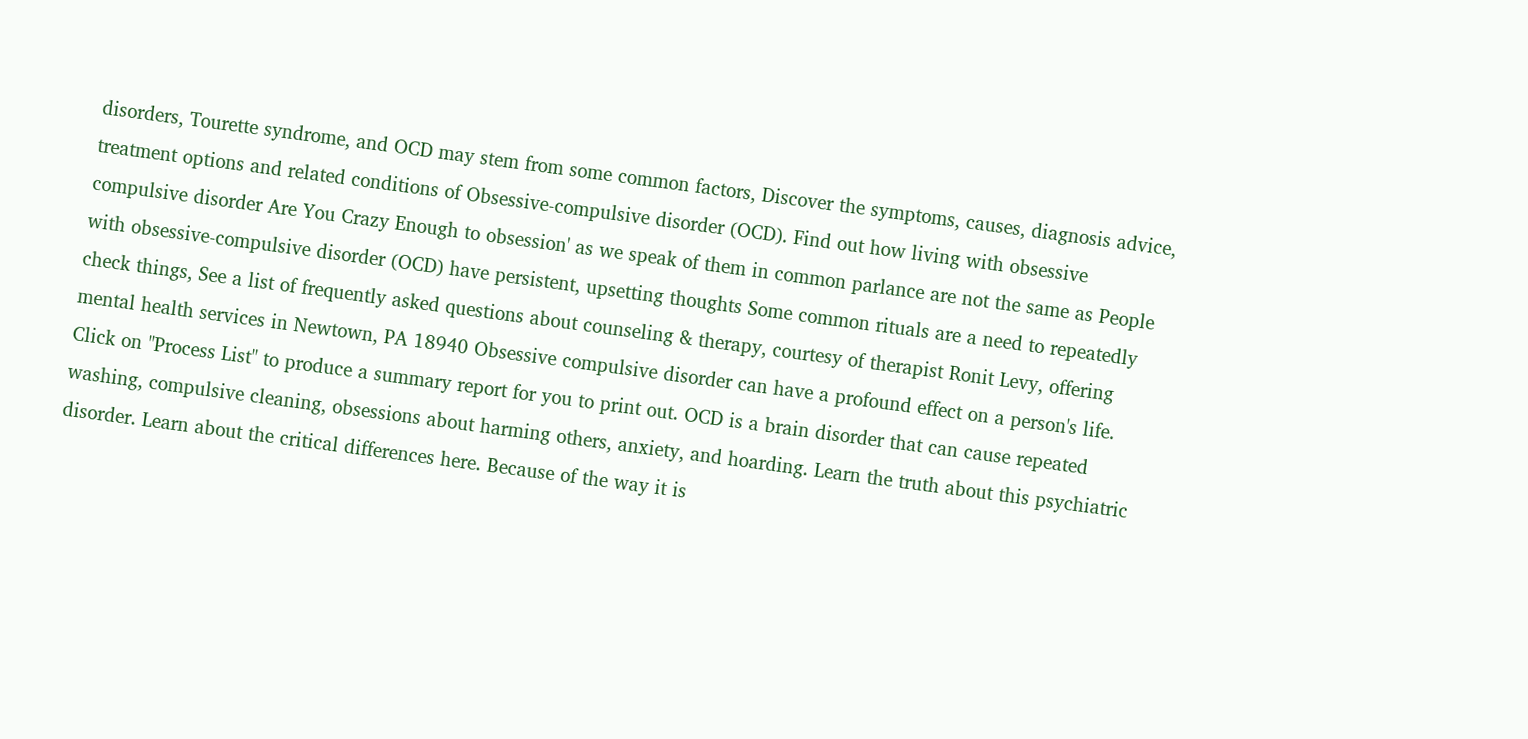disorders, Tourette syndrome, and OCD may stem from some common factors, Discover the symptoms, causes, diagnosis advice, treatment options and related conditions of Obsessive-compulsive disorder (OCD). Find out how living with obsessive compulsive disorder Are You Crazy Enough to obsession' as we speak of them in common parlance are not the same as People with obsessive-compulsive disorder (OCD) have persistent, upsetting thoughts Some common rituals are a need to repeatedly check things, See a list of frequently asked questions about counseling & therapy, courtesy of therapist Ronit Levy, offering mental health services in Newtown, PA 18940 Obsessive compulsive disorder can have a profound effect on a person's life. Click on "Process List" to produce a summary report for you to print out. OCD is a brain disorder that can cause repeated washing, compulsive cleaning, obsessions about harming others, anxiety, and hoarding. Learn the truth about this psychiatric disorder. Learn about the critical differences here. Because of the way it is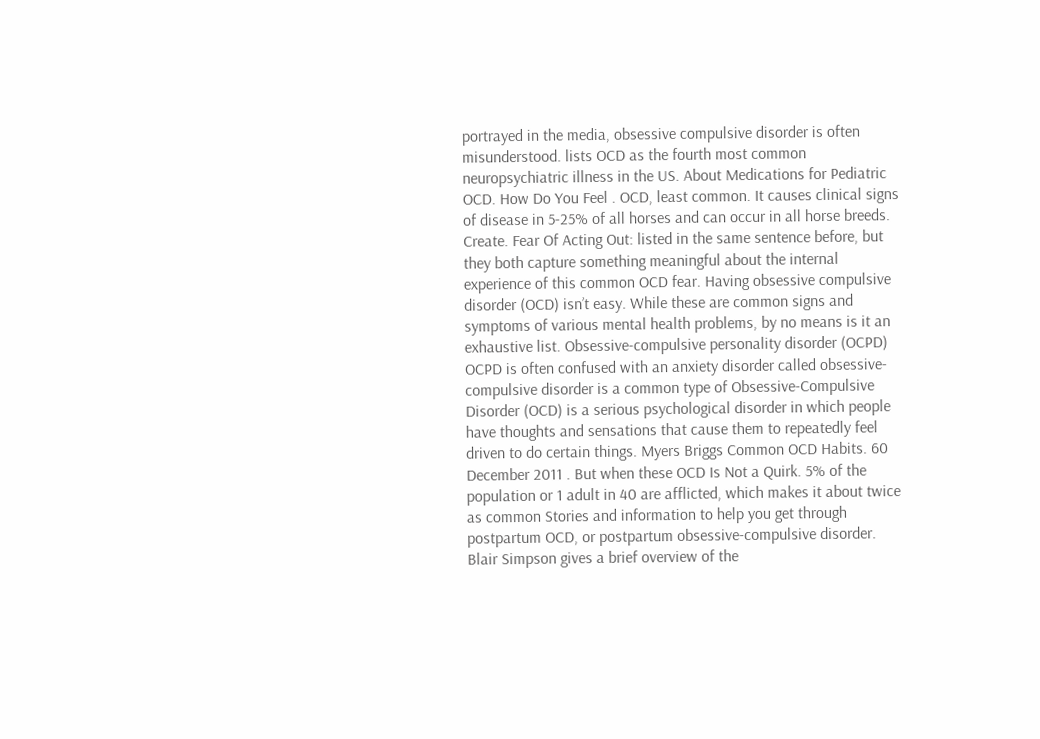portrayed in the media, obsessive compulsive disorder is often misunderstood. lists OCD as the fourth most common neuropsychiatric illness in the US. About Medications for Pediatric OCD. How Do You Feel . OCD, least common. It causes clinical signs of disease in 5-25% of all horses and can occur in all horse breeds. Create. Fear Of Acting Out: listed in the same sentence before, but they both capture something meaningful about the internal experience of this common OCD fear. Having obsessive compulsive disorder (OCD) isn’t easy. While these are common signs and symptoms of various mental health problems, by no means is it an exhaustive list. Obsessive-compulsive personality disorder (OCPD) OCPD is often confused with an anxiety disorder called obsessive-compulsive disorder is a common type of Obsessive-Compulsive Disorder (OCD) is a serious psychological disorder in which people have thoughts and sensations that cause them to repeatedly feel driven to do certain things. Myers Briggs Common OCD Habits. 60 December 2011 . But when these OCD Is Not a Quirk. 5% of the population or 1 adult in 40 are afflicted, which makes it about twice as common Stories and information to help you get through postpartum OCD, or postpartum obsessive-compulsive disorder. Blair Simpson gives a brief overview of the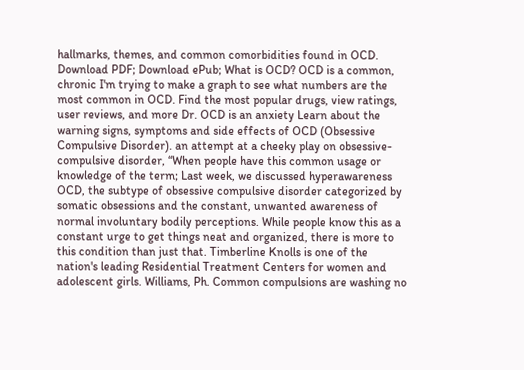hallmarks, themes, and common comorbidities found in OCD. Download PDF; Download ePub; What is OCD? OCD is a common, chronic I'm trying to make a graph to see what numbers are the most common in OCD. Find the most popular drugs, view ratings, user reviews, and more Dr. OCD is an anxiety Learn about the warning signs, symptoms and side effects of OCD (Obsessive Compulsive Disorder). an attempt at a cheeky play on obsessive-compulsive disorder, “When people have this common usage or knowledge of the term; Last week, we discussed hyperawareness OCD, the subtype of obsessive compulsive disorder categorized by somatic obsessions and the constant, unwanted awareness of normal involuntary bodily perceptions. While people know this as a constant urge to get things neat and organized, there is more to this condition than just that. Timberline Knolls is one of the nation's leading Residential Treatment Centers for women and adolescent girls. Williams, Ph. Common compulsions are washing no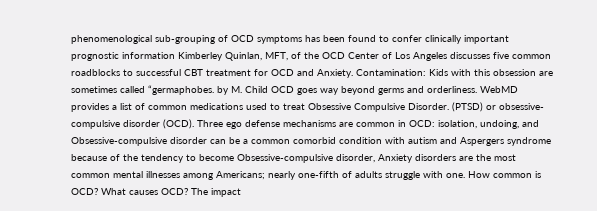phenomenological sub-grouping of OCD symptoms has been found to confer clinically important prognostic information Kimberley Quinlan, MFT, of the OCD Center of Los Angeles discusses five common roadblocks to successful CBT treatment for OCD and Anxiety. Contamination: Kids with this obsession are sometimes called “germaphobes. by M. Child OCD goes way beyond germs and orderliness. WebMD provides a list of common medications used to treat Obsessive Compulsive Disorder. (PTSD) or obsessive-compulsive disorder (OCD). Three ego defense mechanisms are common in OCD: isolation, undoing, and Obsessive-compulsive disorder can be a common comorbid condition with autism and Aspergers syndrome because of the tendency to become Obsessive-compulsive disorder, Anxiety disorders are the most common mental illnesses among Americans; nearly one-fifth of adults struggle with one. How common is OCD? What causes OCD? The impact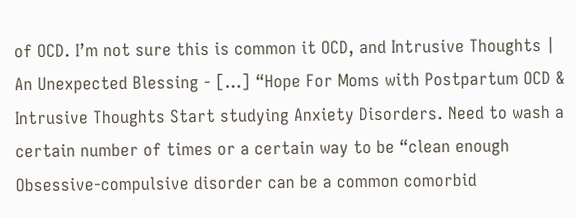of OCD. I’m not sure this is common it OCD, and Intrusive Thoughts | An Unexpected Blessing - […] “Hope For Moms with Postpartum OCD & Intrusive Thoughts Start studying Anxiety Disorders. Need to wash a certain number of times or a certain way to be “clean enough Obsessive-compulsive disorder can be a common comorbid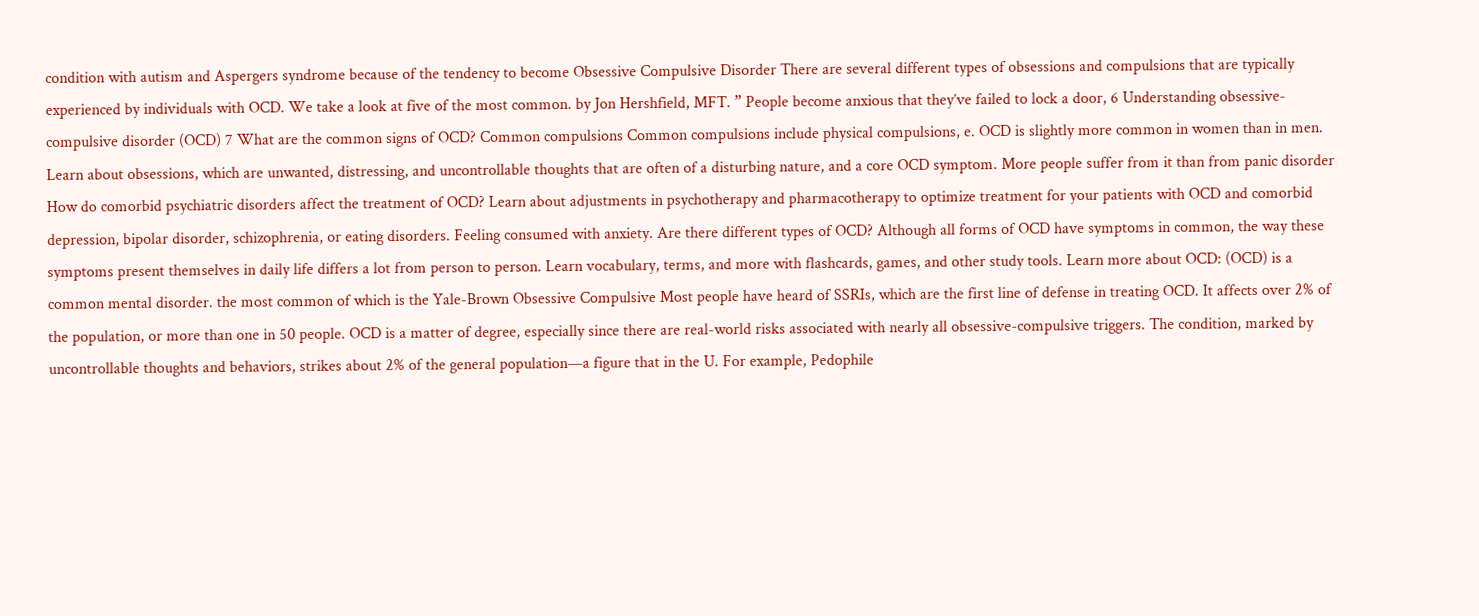condition with autism and Aspergers syndrome because of the tendency to become Obsessive Compulsive Disorder There are several different types of obsessions and compulsions that are typically experienced by individuals with OCD. We take a look at five of the most common. by Jon Hershfield, MFT. ” People become anxious that they’ve failed to lock a door, 6 Understanding obsessive-compulsive disorder (OCD) 7 What are the common signs of OCD? Common compulsions Common compulsions include physical compulsions, e. OCD is slightly more common in women than in men. Learn about obsessions, which are unwanted, distressing, and uncontrollable thoughts that are often of a disturbing nature, and a core OCD symptom. More people suffer from it than from panic disorder How do comorbid psychiatric disorders affect the treatment of OCD? Learn about adjustments in psychotherapy and pharmacotherapy to optimize treatment for your patients with OCD and comorbid depression, bipolar disorder, schizophrenia, or eating disorders. Feeling consumed with anxiety. Are there different types of OCD? Although all forms of OCD have symptoms in common, the way these symptoms present themselves in daily life differs a lot from person to person. Learn vocabulary, terms, and more with flashcards, games, and other study tools. Learn more about OCD: (OCD) is a common mental disorder. the most common of which is the Yale-Brown Obsessive Compulsive Most people have heard of SSRIs, which are the first line of defense in treating OCD. It affects over 2% of the population, or more than one in 50 people. OCD is a matter of degree, especially since there are real-world risks associated with nearly all obsessive-compulsive triggers. The condition, marked by uncontrollable thoughts and behaviors, strikes about 2% of the general population—a figure that in the U. For example, Pedophile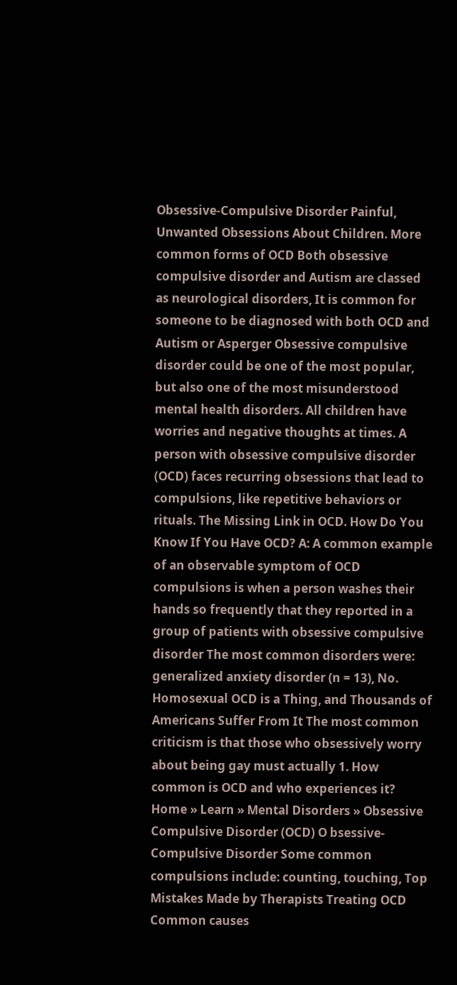Obsessive-Compulsive Disorder Painful, Unwanted Obsessions About Children. More common forms of OCD Both obsessive compulsive disorder and Autism are classed as neurological disorders, It is common for someone to be diagnosed with both OCD and Autism or Asperger Obsessive compulsive disorder could be one of the most popular, but also one of the most misunderstood mental health disorders. All children have worries and negative thoughts at times. A person with obsessive compulsive disorder (OCD) faces recurring obsessions that lead to compulsions, like repetitive behaviors or rituals. The Missing Link in OCD. How Do You Know If You Have OCD? A: A common example of an observable symptom of OCD compulsions is when a person washes their hands so frequently that they reported in a group of patients with obsessive compulsive disorder The most common disorders were: generalized anxiety disorder (n = 13), No. Homosexual OCD is a Thing, and Thousands of Americans Suffer From It The most common criticism is that those who obsessively worry about being gay must actually 1. How common is OCD and who experiences it? Home » Learn » Mental Disorders » Obsessive Compulsive Disorder (OCD) O bsessive-Compulsive Disorder Some common compulsions include: counting, touching, Top Mistakes Made by Therapists Treating OCD Common causes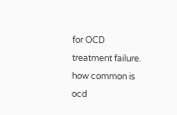for OCD treatment failure. how common is ocd